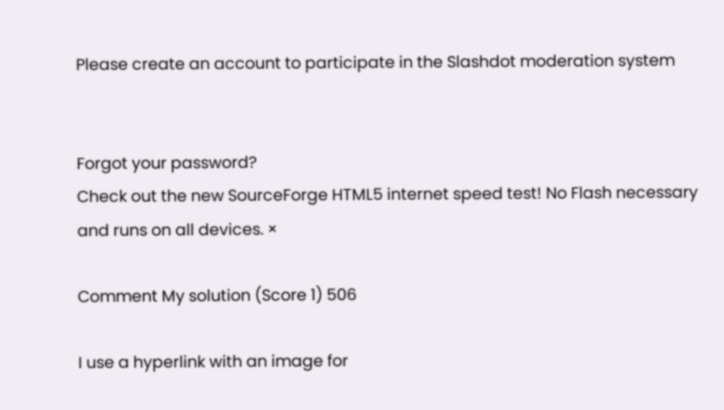Please create an account to participate in the Slashdot moderation system


Forgot your password?
Check out the new SourceForge HTML5 internet speed test! No Flash necessary and runs on all devices. ×

Comment My solution (Score 1) 506

I use a hyperlink with an image for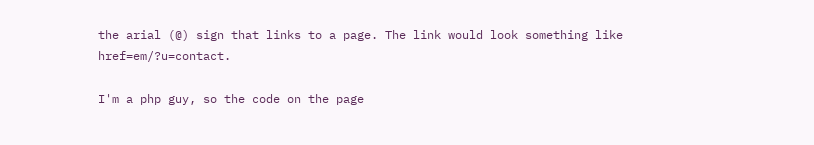the arial (@) sign that links to a page. The link would look something like href=em/?u=contact.

I'm a php guy, so the code on the page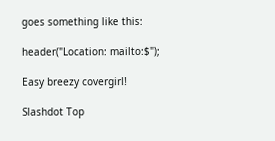goes something like this:

header("Location: mailto:$");

Easy breezy covergirl!

Slashdot Top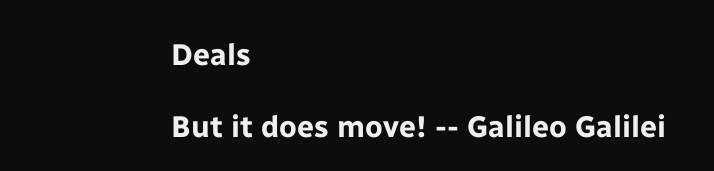Deals

But it does move! -- Galileo Galilei